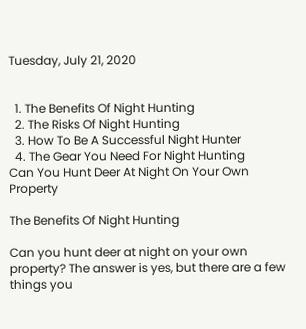Tuesday, July 21, 2020


  1. The Benefits Of Night Hunting
  2. The Risks Of Night Hunting
  3. How To Be A Successful Night Hunter
  4. The Gear You Need For Night Hunting
Can You Hunt Deer At Night On Your Own Property

The Benefits Of Night Hunting

Can you hunt deer at night on your own property? The answer is yes, but there are a few things you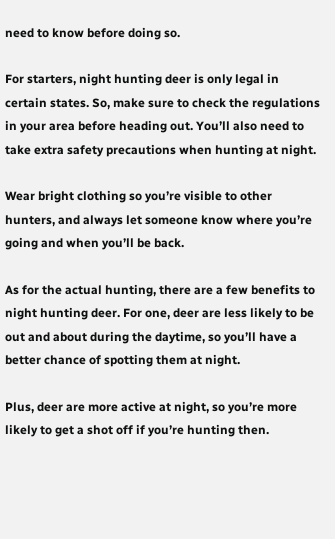need to know before doing so.

For starters, night hunting deer is only legal in certain states. So, make sure to check the regulations in your area before heading out. You’ll also need to take extra safety precautions when hunting at night.

Wear bright clothing so you’re visible to other hunters, and always let someone know where you’re going and when you’ll be back.

As for the actual hunting, there are a few benefits to night hunting deer. For one, deer are less likely to be out and about during the daytime, so you’ll have a better chance of spotting them at night.

Plus, deer are more active at night, so you’re more likely to get a shot off if you’re hunting then.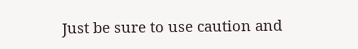Just be sure to use caution and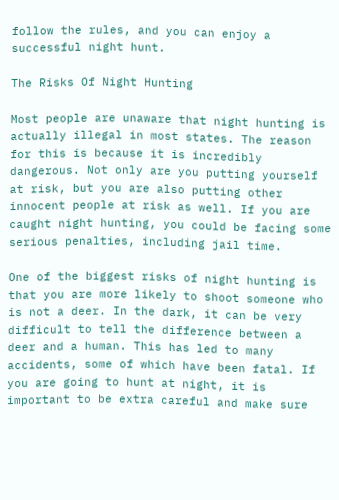follow the rules, and you can enjoy a successful night hunt.

The Risks Of Night Hunting

Most people are unaware that night hunting is actually illegal in most states. The reason for this is because it is incredibly dangerous. Not only are you putting yourself at risk, but you are also putting other innocent people at risk as well. If you are caught night hunting, you could be facing some serious penalties, including jail time.

One of the biggest risks of night hunting is that you are more likely to shoot someone who is not a deer. In the dark, it can be very difficult to tell the difference between a deer and a human. This has led to many accidents, some of which have been fatal. If you are going to hunt at night, it is important to be extra careful and make sure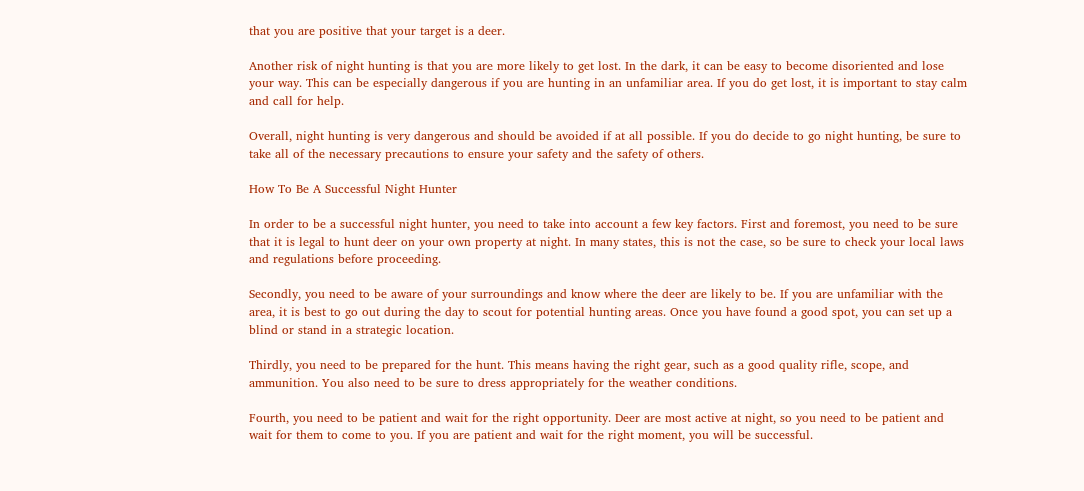that you are positive that your target is a deer.

Another risk of night hunting is that you are more likely to get lost. In the dark, it can be easy to become disoriented and lose your way. This can be especially dangerous if you are hunting in an unfamiliar area. If you do get lost, it is important to stay calm and call for help.

Overall, night hunting is very dangerous and should be avoided if at all possible. If you do decide to go night hunting, be sure to take all of the necessary precautions to ensure your safety and the safety of others.

How To Be A Successful Night Hunter

In order to be a successful night hunter, you need to take into account a few key factors. First and foremost, you need to be sure that it is legal to hunt deer on your own property at night. In many states, this is not the case, so be sure to check your local laws and regulations before proceeding.

Secondly, you need to be aware of your surroundings and know where the deer are likely to be. If you are unfamiliar with the area, it is best to go out during the day to scout for potential hunting areas. Once you have found a good spot, you can set up a blind or stand in a strategic location.

Thirdly, you need to be prepared for the hunt. This means having the right gear, such as a good quality rifle, scope, and ammunition. You also need to be sure to dress appropriately for the weather conditions.

Fourth, you need to be patient and wait for the right opportunity. Deer are most active at night, so you need to be patient and wait for them to come to you. If you are patient and wait for the right moment, you will be successful.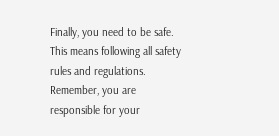Finally, you need to be safe. This means following all safety rules and regulations. Remember, you are responsible for your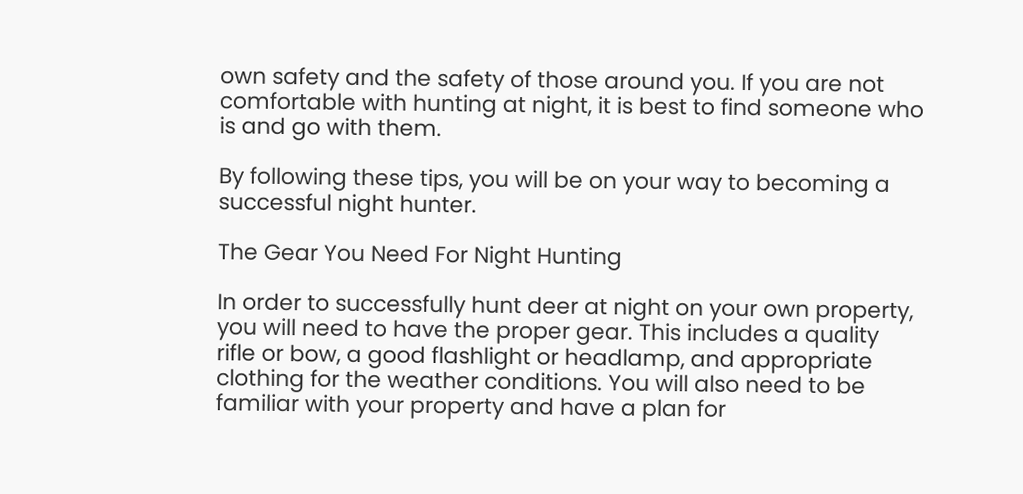own safety and the safety of those around you. If you are not comfortable with hunting at night, it is best to find someone who is and go with them.

By following these tips, you will be on your way to becoming a successful night hunter.

The Gear You Need For Night Hunting

In order to successfully hunt deer at night on your own property, you will need to have the proper gear. This includes a quality rifle or bow, a good flashlight or headlamp, and appropriate clothing for the weather conditions. You will also need to be familiar with your property and have a plan for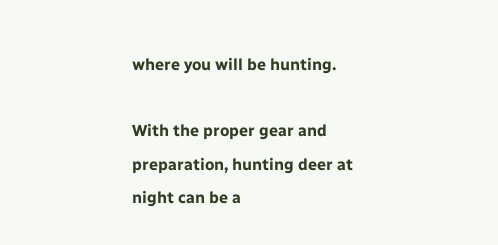where you will be hunting.

With the proper gear and preparation, hunting deer at night can be a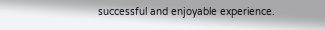successful and enjoyable experience.